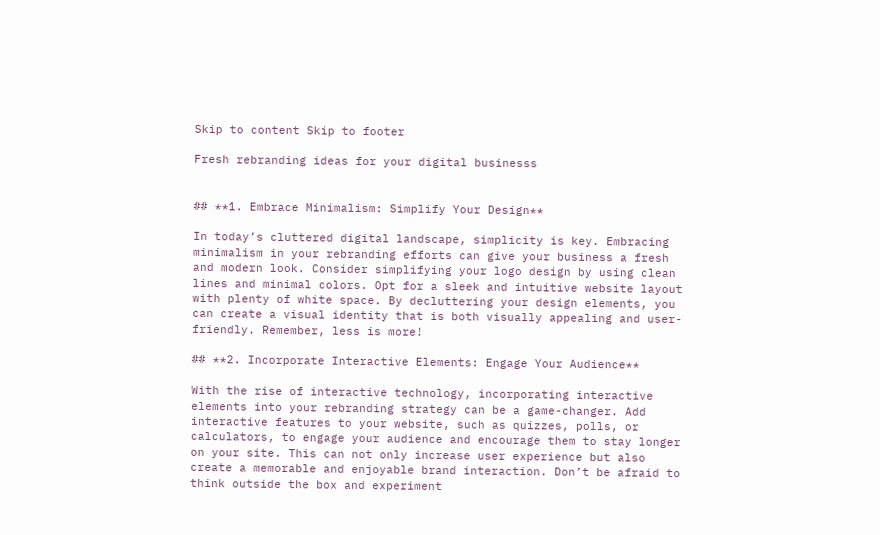Skip to content Skip to footer

Fresh rebranding ideas for your digital businesss


## **1. Embrace Minimalism: Simplify Your Design**

In today’s cluttered digital landscape, simplicity is key. Embracing minimalism in your rebranding efforts can give your business a fresh and modern look. Consider simplifying your logo design by using clean lines and minimal colors. Opt for a sleek and intuitive website layout with plenty of white space. By decluttering your design elements, you can create a visual identity that is both visually appealing and user-friendly. Remember, less is more!

## **2. Incorporate Interactive Elements: Engage Your Audience**

With the rise of interactive technology, incorporating interactive elements into your rebranding strategy can be a game-changer. Add interactive features to your website, such as quizzes, polls, or calculators, to engage your audience and encourage them to stay longer on your site. This can not only increase user experience but also create a memorable and enjoyable brand interaction. Don’t be afraid to think outside the box and experiment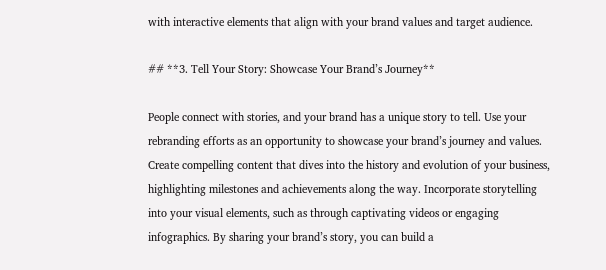with interactive elements that align with your brand values and target audience.

## **3. Tell Your Story: Showcase Your Brand’s Journey**

People connect with stories, and your brand has a unique story to tell. Use your rebranding efforts as an opportunity to showcase your brand’s journey and values. Create compelling content that dives into the history and evolution of your business, highlighting milestones and achievements along the way. Incorporate storytelling into your visual elements, such as through captivating videos or engaging infographics. By sharing your brand’s story, you can build a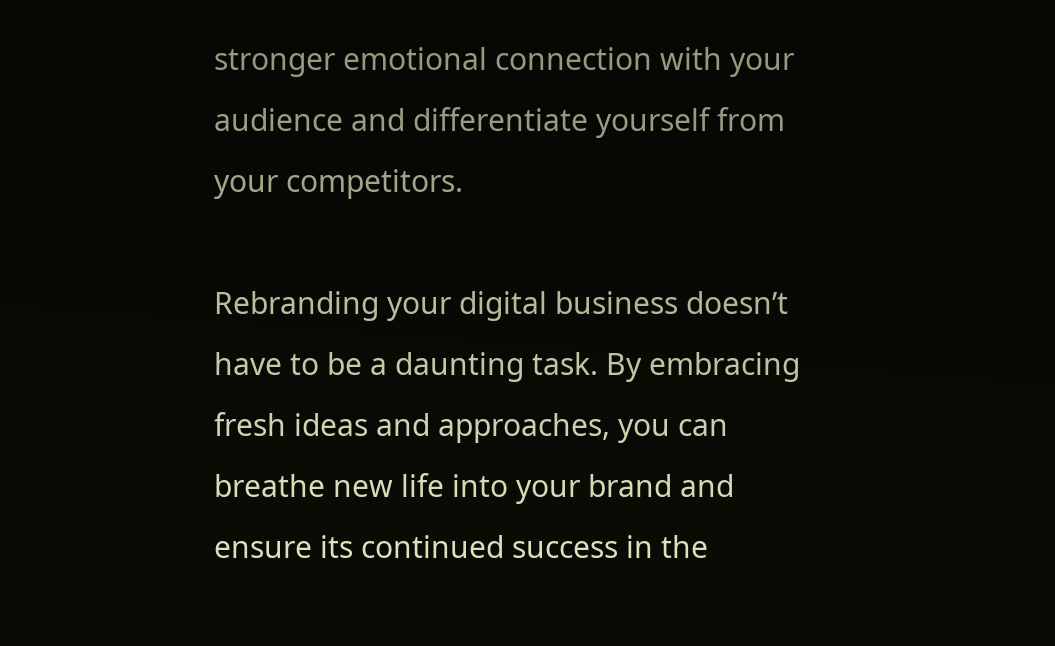stronger emotional connection with your audience and differentiate yourself from your competitors.

Rebranding your digital business doesn’t have to be a daunting task. By embracing fresh ideas and approaches, you can breathe new life into your brand and ensure its continued success in the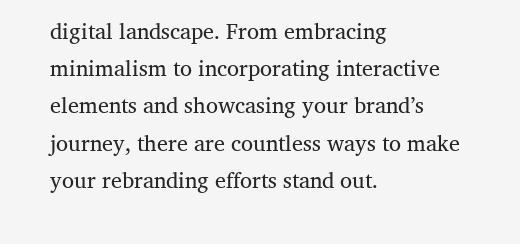digital landscape. From embracing minimalism to incorporating interactive elements and showcasing your brand’s journey, there are countless ways to make your rebranding efforts stand out.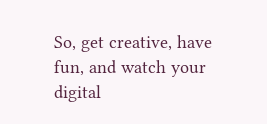So, get creative, have fun, and watch your digital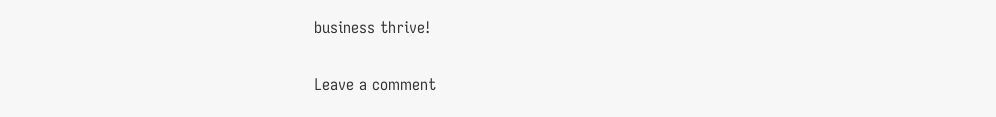business thrive!

Leave a comment